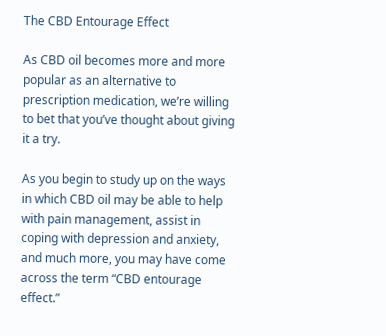The CBD Entourage Effect

As CBD oil becomes more and more popular as an alternative to prescription medication, we’re willing to bet that you’ve thought about giving it a try.

As you begin to study up on the ways in which CBD oil may be able to help with pain management, assist in coping with depression and anxiety, and much more, you may have come across the term “CBD entourage effect.”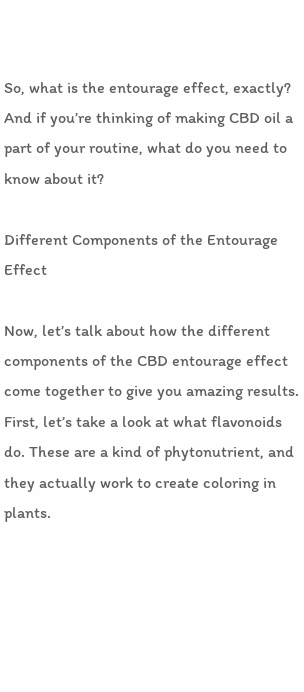So, what is the entourage effect, exactly? And if you’re thinking of making CBD oil a part of your routine, what do you need to know about it?

Different Components of the Entourage Effect

Now, let’s talk about how the different components of the CBD entourage effect come together to give you amazing results.
First, let’s take a look at what flavonoids do. These are a kind of phytonutrient, and they actually work to create coloring in plants.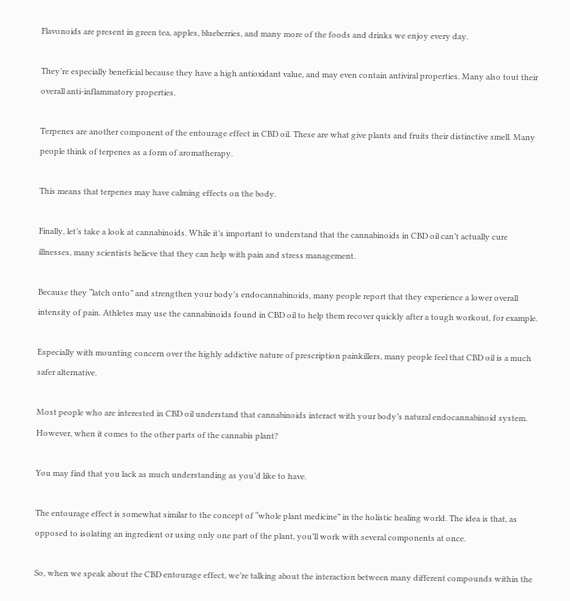Flavonoids are present in green tea, apples, blueberries, and many more of the foods and drinks we enjoy every day.

They’re especially beneficial because they have a high antioxidant value, and may even contain antiviral properties. Many also tout their overall anti-inflammatory properties.

Terpenes are another component of the entourage effect in CBD oil. These are what give plants and fruits their distinctive smell. Many people think of terpenes as a form of aromatherapy.

This means that terpenes may have calming effects on the body.

Finally, let’s take a look at cannabinoids. While it’s important to understand that the cannabinoids in CBD oil can’t actually cure illnesses, many scientists believe that they can help with pain and stress management.

Because they “latch onto” and strengthen your body’s endocannabinoids, many people report that they experience a lower overall intensity of pain. Athletes may use the cannabinoids found in CBD oil to help them recover quickly after a tough workout, for example.

Especially with mounting concern over the highly addictive nature of prescription painkillers, many people feel that CBD oil is a much safer alternative.

Most people who are interested in CBD oil understand that cannabinoids interact with your body’s natural endocannabinoid system. However, when it comes to the other parts of the cannabis plant?

You may find that you lack as much understanding as you’d like to have.

The entourage effect is somewhat similar to the concept of “whole plant medicine” in the holistic healing world. The idea is that, as opposed to isolating an ingredient or using only one part of the plant, you’ll work with several components at once.

So, when we speak about the CBD entourage effect, we’re talking about the interaction between many different compounds within the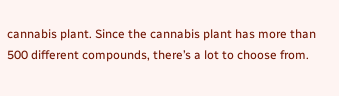cannabis plant. Since the cannabis plant has more than 500 different compounds, there’s a lot to choose from.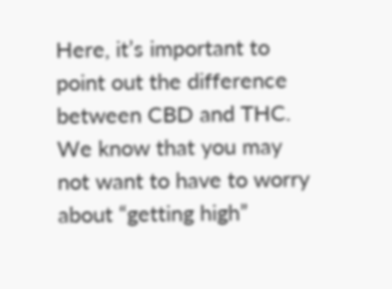Here, it’s important to point out the difference between CBD and THC. We know that you may not want to have to worry about “getting high”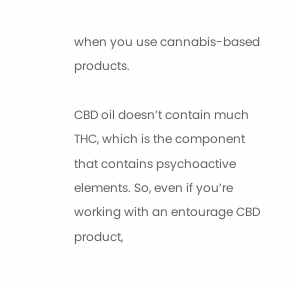when you use cannabis-based products.

CBD oil doesn’t contain much THC, which is the component that contains psychoactive elements. So, even if you’re working with an entourage CBD product,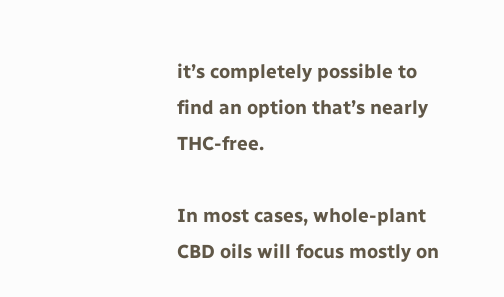it’s completely possible to find an option that’s nearly THC-free.

In most cases, whole-plant CBD oils will focus mostly on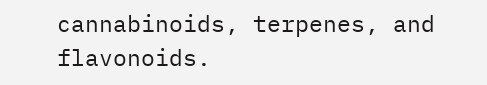cannabinoids, terpenes, and flavonoids.